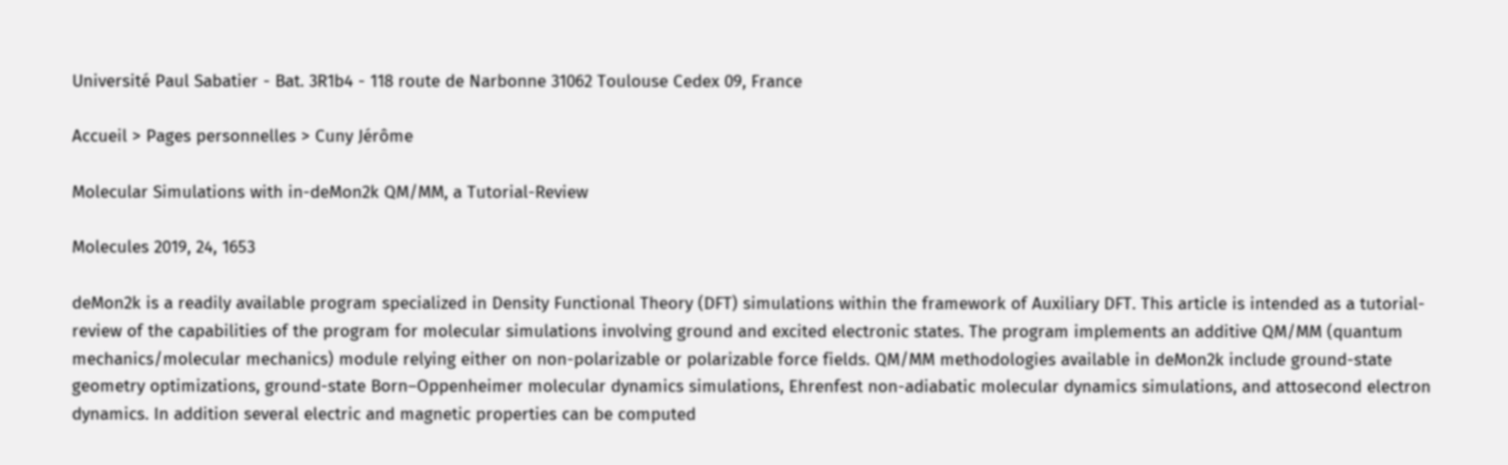Université Paul Sabatier - Bat. 3R1b4 - 118 route de Narbonne 31062 Toulouse Cedex 09, France

Accueil > Pages personnelles > Cuny Jérôme

Molecular Simulations with in-deMon2k QM/MM, a Tutorial-Review

Molecules 2019, 24, 1653

deMon2k is a readily available program specialized in Density Functional Theory (DFT) simulations within the framework of Auxiliary DFT. This article is intended as a tutorial-review of the capabilities of the program for molecular simulations involving ground and excited electronic states. The program implements an additive QM/MM (quantum mechanics/molecular mechanics) module relying either on non-polarizable or polarizable force fields. QM/MM methodologies available in deMon2k include ground-state geometry optimizations, ground-state Born–Oppenheimer molecular dynamics simulations, Ehrenfest non-adiabatic molecular dynamics simulations, and attosecond electron dynamics. In addition several electric and magnetic properties can be computed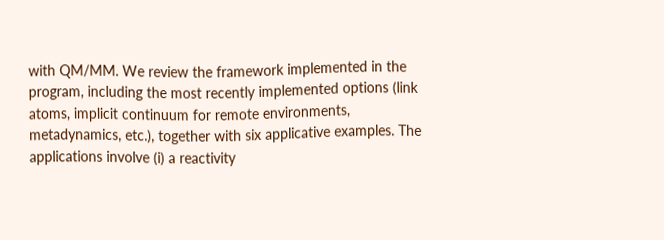with QM/MM. We review the framework implemented in the program, including the most recently implemented options (link atoms, implicit continuum for remote environments, metadynamics, etc.), together with six applicative examples. The applications involve (i) a reactivity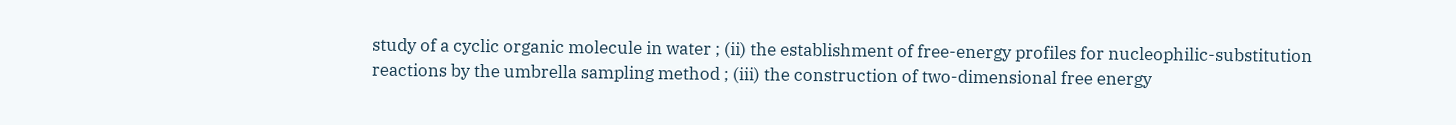study of a cyclic organic molecule in water ; (ii) the establishment of free-energy profiles for nucleophilic-substitution reactions by the umbrella sampling method ; (iii) the construction of two-dimensional free energy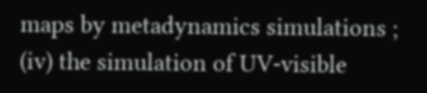maps by metadynamics simulations ; (iv) the simulation of UV-visible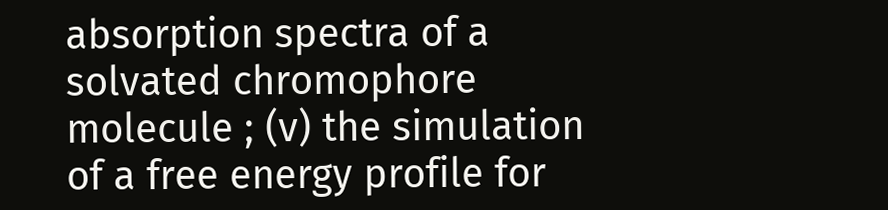absorption spectra of a solvated chromophore molecule ; (v) the simulation of a free energy profile for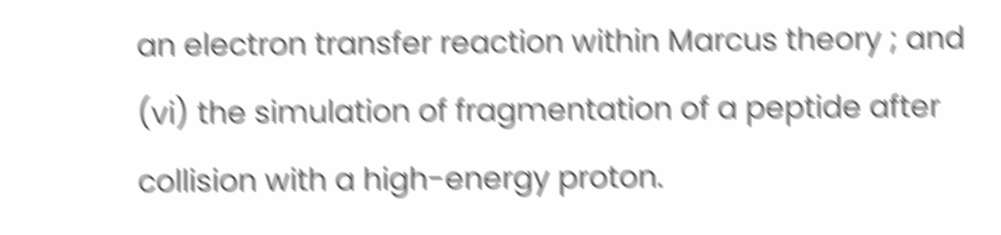an electron transfer reaction within Marcus theory ; and (vi) the simulation of fragmentation of a peptide after collision with a high-energy proton.